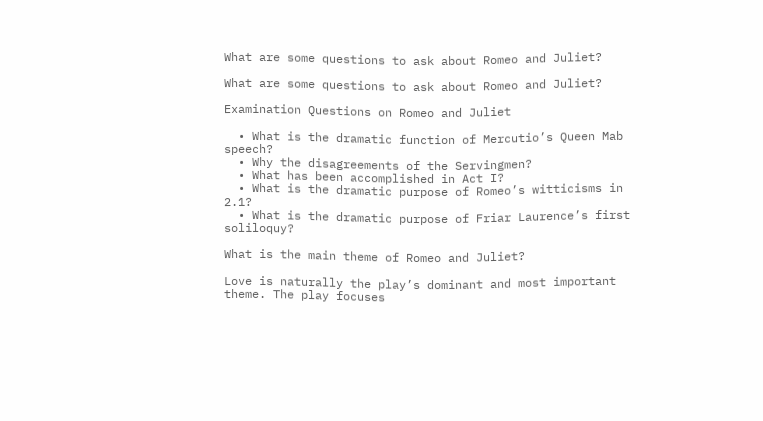What are some questions to ask about Romeo and Juliet?

What are some questions to ask about Romeo and Juliet?

Examination Questions on Romeo and Juliet

  • What is the dramatic function of Mercutio’s Queen Mab speech?
  • Why the disagreements of the Servingmen?
  • What has been accomplished in Act I?
  • What is the dramatic purpose of Romeo’s witticisms in 2.1?
  • What is the dramatic purpose of Friar Laurence’s first soliloquy?

What is the main theme of Romeo and Juliet?

Love is naturally the play’s dominant and most important theme. The play focuses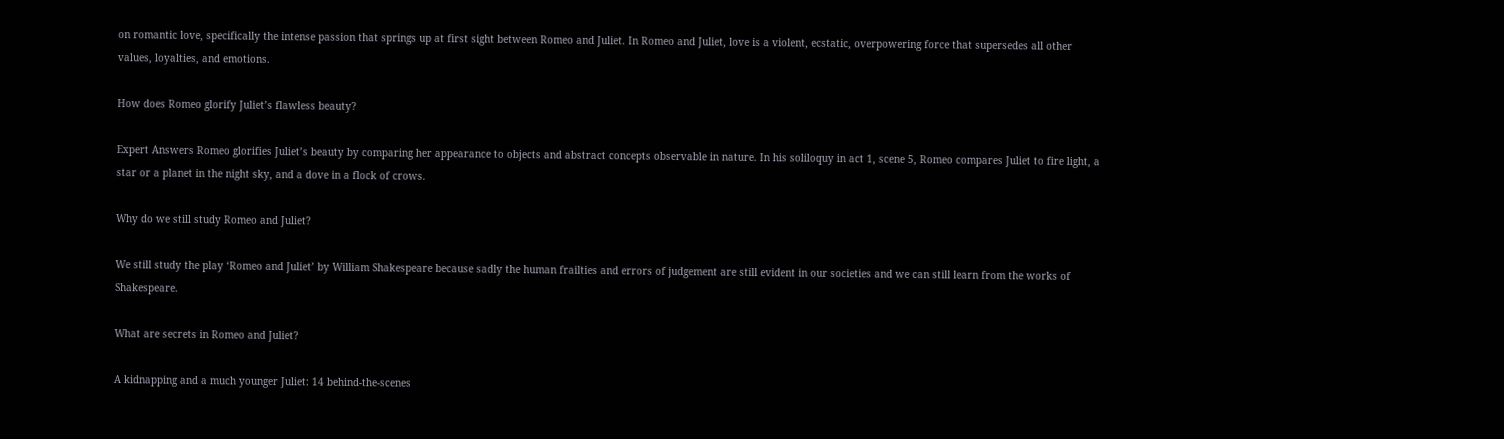on romantic love, specifically the intense passion that springs up at first sight between Romeo and Juliet. In Romeo and Juliet, love is a violent, ecstatic, overpowering force that supersedes all other values, loyalties, and emotions.

How does Romeo glorify Juliet’s flawless beauty?

Expert Answers Romeo glorifies Juliet’s beauty by comparing her appearance to objects and abstract concepts observable in nature. In his soliloquy in act 1, scene 5, Romeo compares Juliet to fire light, a star or a planet in the night sky, and a dove in a flock of crows.

Why do we still study Romeo and Juliet?

We still study the play ‘Romeo and Juliet’ by William Shakespeare because sadly the human frailties and errors of judgement are still evident in our societies and we can still learn from the works of Shakespeare.

What are secrets in Romeo and Juliet?

A kidnapping and a much younger Juliet: 14 behind-the-scenes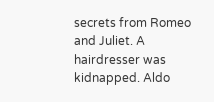secrets from Romeo and Juliet. A hairdresser was kidnapped. Aldo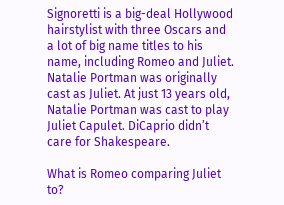Signoretti is a big-deal Hollywood hairstylist with three Oscars and a lot of big name titles to his name, including Romeo and Juliet. Natalie Portman was originally cast as Juliet. At just 13 years old, Natalie Portman was cast to play Juliet Capulet. DiCaprio didn’t care for Shakespeare.

What is Romeo comparing Juliet to?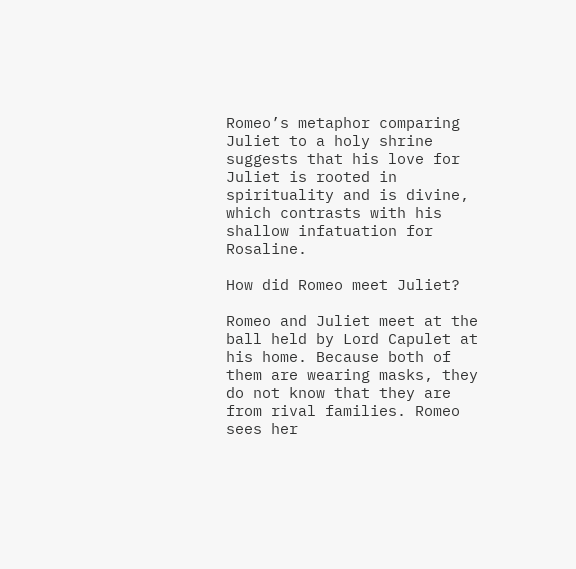Romeo’s metaphor comparing Juliet to a holy shrine suggests that his love for Juliet is rooted in spirituality and is divine, which contrasts with his shallow infatuation for Rosaline.

How did Romeo meet Juliet?

Romeo and Juliet meet at the ball held by Lord Capulet at his home. Because both of them are wearing masks, they do not know that they are from rival families. Romeo sees her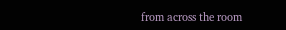from across the room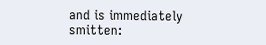and is immediately smitten: